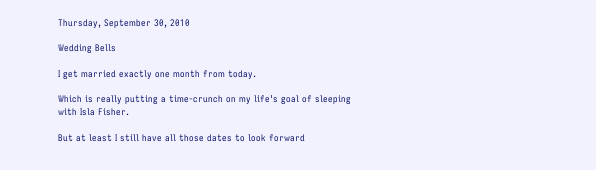Thursday, September 30, 2010

Wedding Bells

I get married exactly one month from today.

Which is really putting a time-crunch on my life's goal of sleeping with Isla Fisher.

But at least I still have all those dates to look forward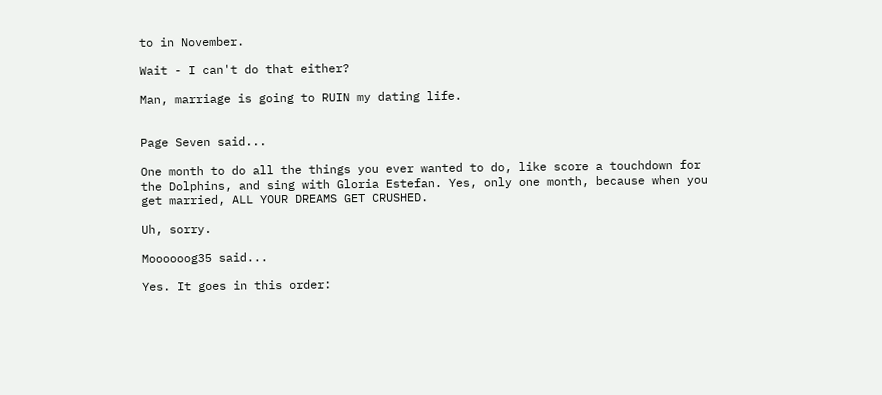to in November.

Wait - I can't do that either?

Man, marriage is going to RUIN my dating life.


Page Seven said...

One month to do all the things you ever wanted to do, like score a touchdown for the Dolphins, and sing with Gloria Estefan. Yes, only one month, because when you get married, ALL YOUR DREAMS GET CRUSHED.

Uh, sorry.

Moooooog35 said...

Yes. It goes in this order: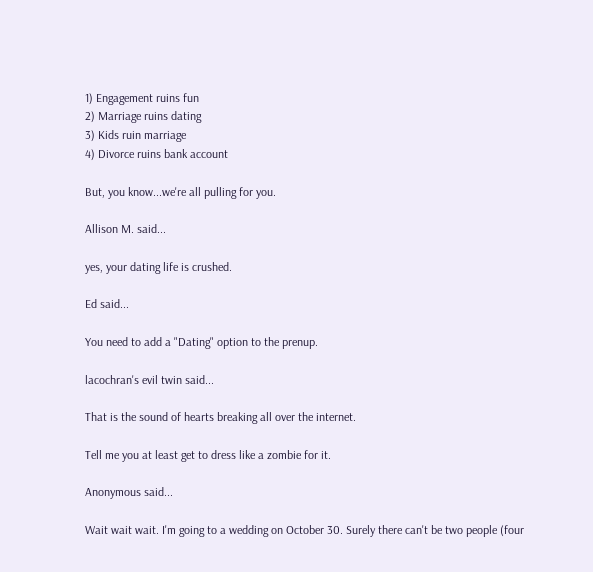1) Engagement ruins fun
2) Marriage ruins dating
3) Kids ruin marriage
4) Divorce ruins bank account

But, you know...we're all pulling for you.

Allison M. said...

yes, your dating life is crushed.

Ed said...

You need to add a "Dating" option to the prenup.

lacochran's evil twin said...

That is the sound of hearts breaking all over the internet.

Tell me you at least get to dress like a zombie for it.

Anonymous said...

Wait wait wait. I'm going to a wedding on October 30. Surely there can't be two people (four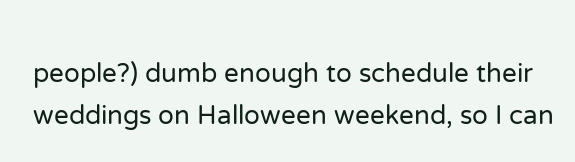people?) dumb enough to schedule their weddings on Halloween weekend, so I can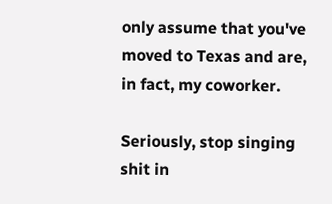only assume that you've moved to Texas and are, in fact, my coworker.

Seriously, stop singing shit in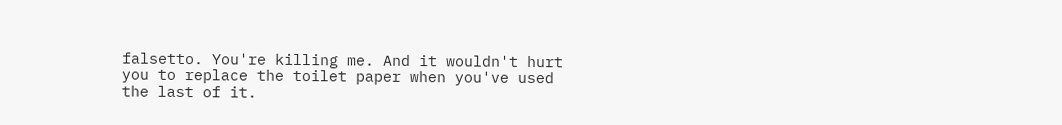falsetto. You're killing me. And it wouldn't hurt you to replace the toilet paper when you've used the last of it.